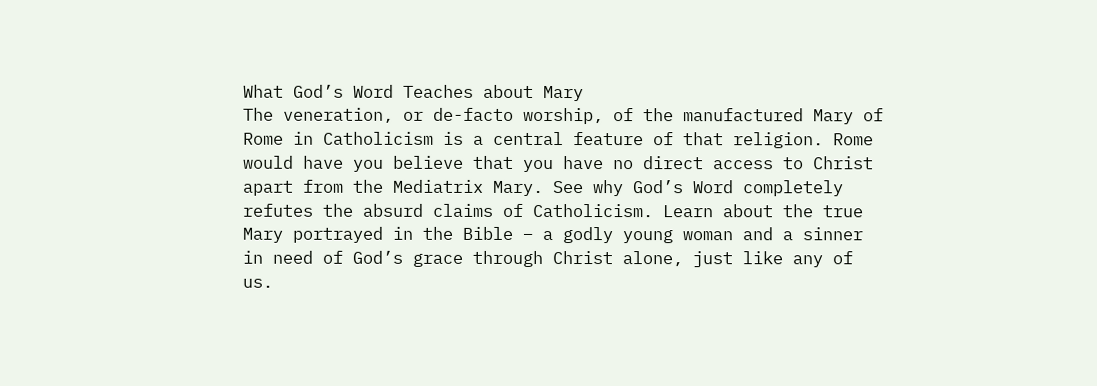What God’s Word Teaches about Mary
The veneration, or de-facto worship, of the manufactured Mary of Rome in Catholicism is a central feature of that religion. Rome would have you believe that you have no direct access to Christ apart from the Mediatrix Mary. See why God’s Word completely refutes the absurd claims of Catholicism. Learn about the true Mary portrayed in the Bible – a godly young woman and a sinner in need of God’s grace through Christ alone, just like any of us.